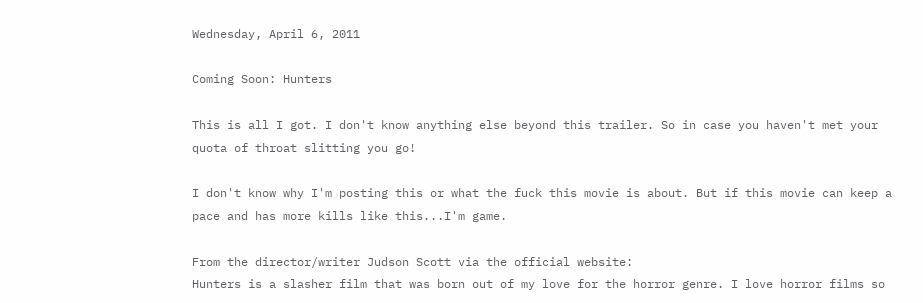Wednesday, April 6, 2011

Coming Soon: Hunters

This is all I got. I don't know anything else beyond this trailer. So in case you haven't met your quota of throat slitting you go!

I don't know why I'm posting this or what the fuck this movie is about. But if this movie can keep a pace and has more kills like this...I'm game.

From the director/writer Judson Scott via the official website:
Hunters is a slasher film that was born out of my love for the horror genre. I love horror films so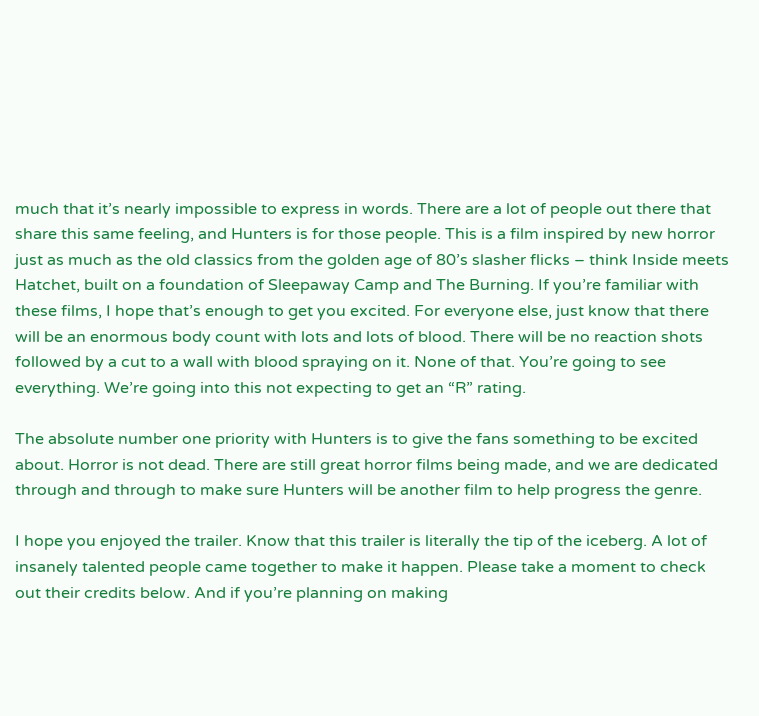much that it’s nearly impossible to express in words. There are a lot of people out there that share this same feeling, and Hunters is for those people. This is a film inspired by new horror just as much as the old classics from the golden age of 80’s slasher flicks – think Inside meets Hatchet, built on a foundation of Sleepaway Camp and The Burning. If you’re familiar with these films, I hope that’s enough to get you excited. For everyone else, just know that there will be an enormous body count with lots and lots of blood. There will be no reaction shots followed by a cut to a wall with blood spraying on it. None of that. You’re going to see everything. We’re going into this not expecting to get an “R” rating.

The absolute number one priority with Hunters is to give the fans something to be excited about. Horror is not dead. There are still great horror films being made, and we are dedicated through and through to make sure Hunters will be another film to help progress the genre.

I hope you enjoyed the trailer. Know that this trailer is literally the tip of the iceberg. A lot of insanely talented people came together to make it happen. Please take a moment to check out their credits below. And if you’re planning on making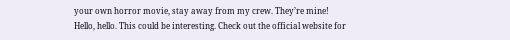your own horror movie, stay away from my crew. They’re mine!
Hello, hello. This could be interesting. Check out the official website for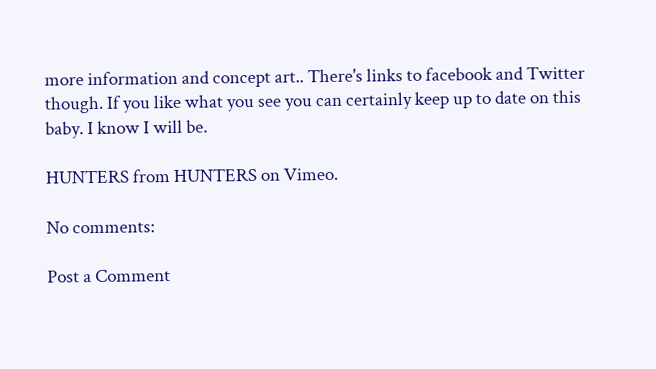more information and concept art.. There's links to facebook and Twitter though. If you like what you see you can certainly keep up to date on this baby. I know I will be.

HUNTERS from HUNTERS on Vimeo.

No comments:

Post a Comment